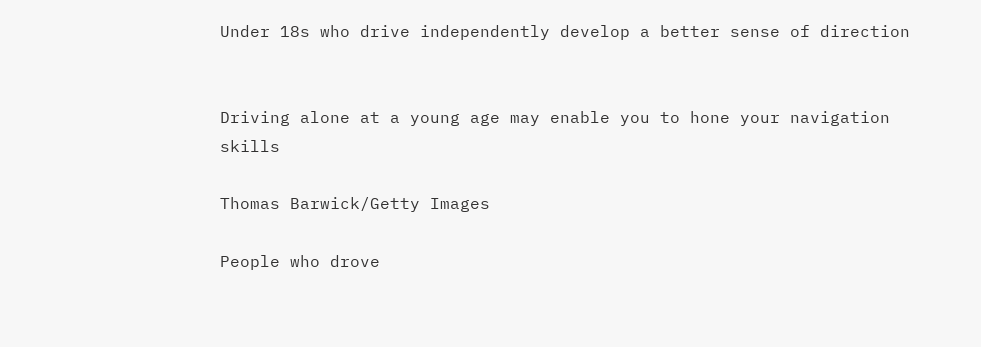Under 18s who drive independently develop a better sense of direction


Driving alone at a young age may enable you to hone your navigation skills

Thomas Barwick/Getty Images

People who drove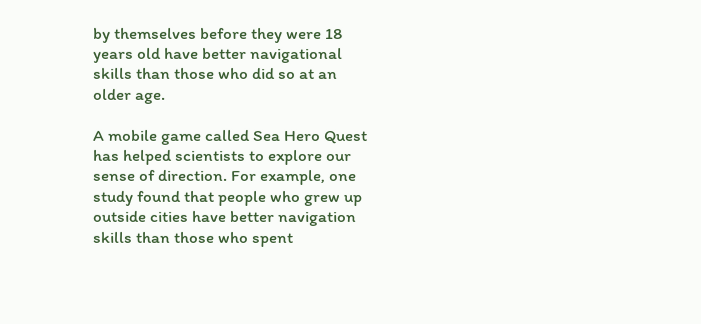by themselves before they were 18 years old have better navigational skills than those who did so at an older age.

A mobile game called Sea Hero Quest has helped scientists to explore our sense of direction. For example, one study found that people who grew up outside cities have better navigation skills than those who spent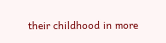their childhood in more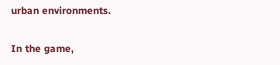urban environments.

In the game,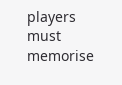players must memorise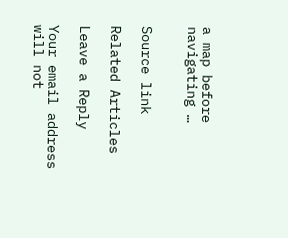a map before navigating …


Source link

Related Articles

Leave a Reply

Your email address will not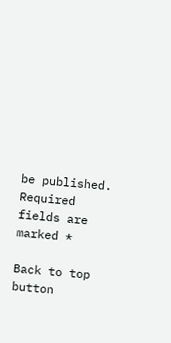be published. Required fields are marked *

Back to top button